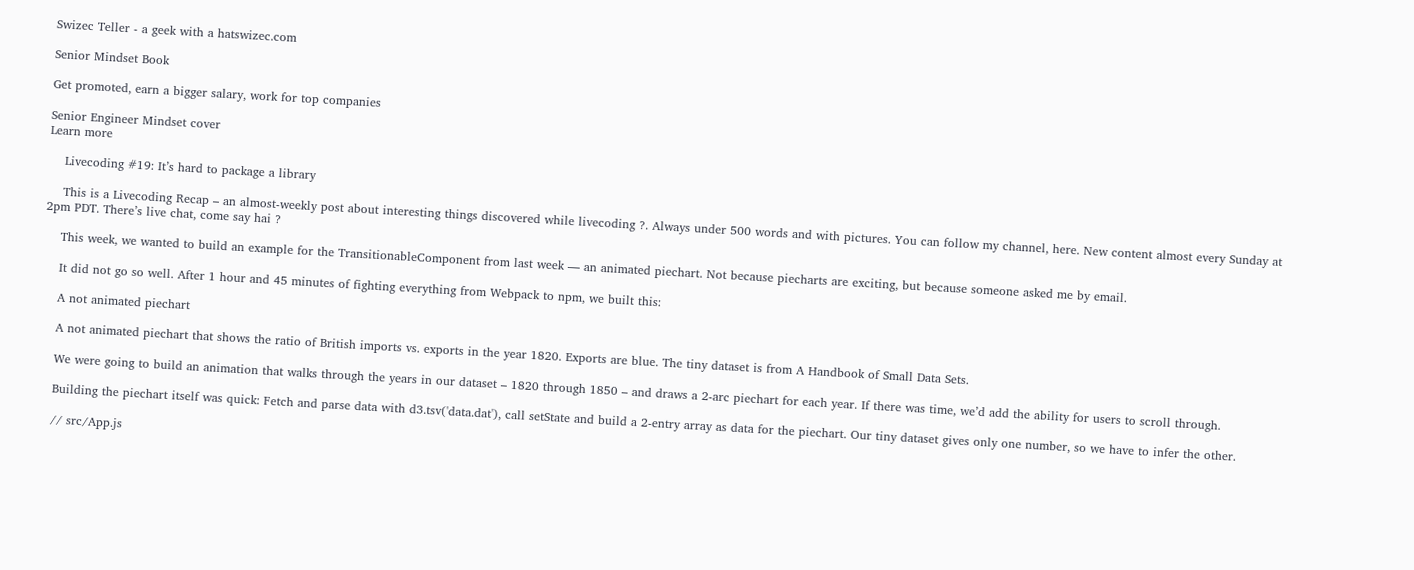Swizec Teller - a geek with a hatswizec.com

Senior Mindset Book

Get promoted, earn a bigger salary, work for top companies

Senior Engineer Mindset cover
Learn more

    Livecoding #19: It’s hard to package a library

    This is a Livecoding Recap – an almost-weekly post about interesting things discovered while livecoding ?. Always under 500 words and with pictures. You can follow my channel, here. New content almost every Sunday at 2pm PDT. There’s live chat, come say hai ?

    This week, we wanted to build an example for the TransitionableComponent from last week — an animated piechart. Not because piecharts are exciting, but because someone asked me by email.

    It did not go so well. After 1 hour and 45 minutes of fighting everything from Webpack to npm, we built this:

    A not animated piechart

    A not animated piechart that shows the ratio of British imports vs. exports in the year 1820. Exports are blue. The tiny dataset is from A Handbook of Small Data Sets.

    We were going to build an animation that walks through the years in our dataset – 1820 through 1850 – and draws a 2-arc piechart for each year. If there was time, we’d add the ability for users to scroll through.

    Building the piechart itself was quick: Fetch and parse data with d3.tsv('data.dat'), call setState and build a 2-entry array as data for the piechart. Our tiny dataset gives only one number, so we have to infer the other.

    // src/App.js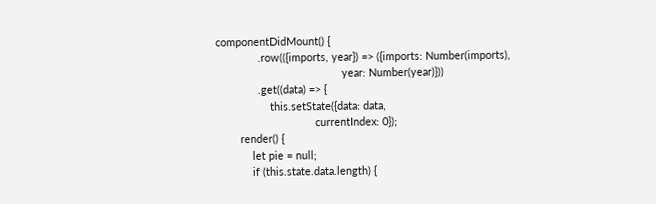componentDidMount() {
              .row(({imports, year}) => ({imports: Number(imports),
                                          year: Number(year)}))
              .get((data) => {
                  this.setState({data: data,
                                 currentIndex: 0});
        render() {
            let pie = null;
            if (this.state.data.length) {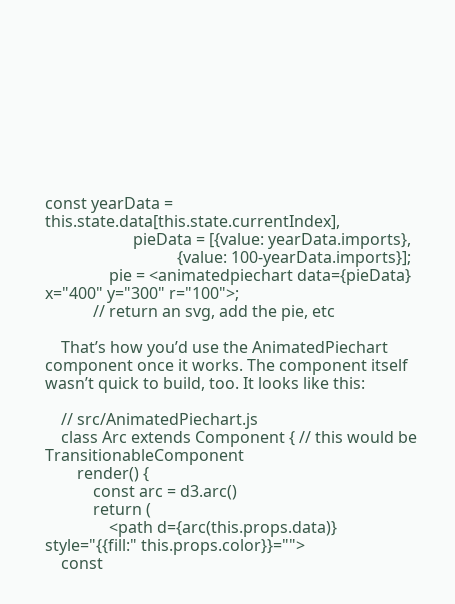const yearData = this.state.data[this.state.currentIndex],
                      pieData = [{value: yearData.imports},
                                 {value: 100-yearData.imports}];
                pie = <animatedpiechart data={pieData} x="400" y="300" r="100">;
            // return an svg, add the pie, etc

    That’s how you’d use the AnimatedPiechart component once it works. The component itself wasn’t quick to build, too. It looks like this:

    // src/AnimatedPiechart.js
    class Arc extends Component { // this would be TransitionableComponent
        render() {
            const arc = d3.arc()
            return (
                <path d={arc(this.props.data)} style="{{fill:" this.props.color}}="">
    const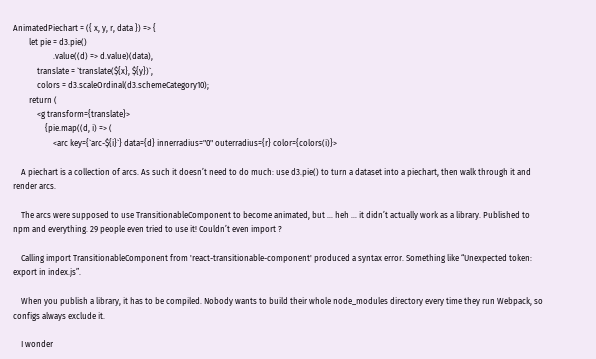AnimatedPiechart = ({ x, y, r, data }) => {
        let pie = d3.pie()
                    .value((d) => d.value)(data),
            translate = `translate(${x}, ${y})`,
            colors = d3.scaleOrdinal(d3.schemeCategory10);
        return (
            <g transform={translate}>
                {pie.map((d, i) => (
                    <arc key={`arc-${i}`} data={d} innerradius="0" outerradius={r} color={colors(i)}>

    A piechart is a collection of arcs. As such it doesn’t need to do much: use d3.pie() to turn a dataset into a piechart, then walk through it and render arcs.

    The arcs were supposed to use TransitionableComponent to become animated, but … heh … it didn’t actually work as a library. Published to npm and everything. 29 people even tried to use it! Couldn’t even import ?

    Calling import TransitionableComponent from 'react-transitionable-component' produced a syntax error. Something like “Unexpected token: export in index.js”.

    When you publish a library, it has to be compiled. Nobody wants to build their whole node_modules directory every time they run Webpack, so configs always exclude it.

    I wonder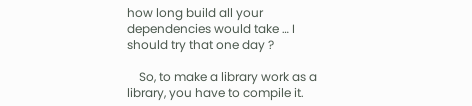how long build all your dependencies would take … I should try that one day ?

    So, to make a library work as a library, you have to compile it.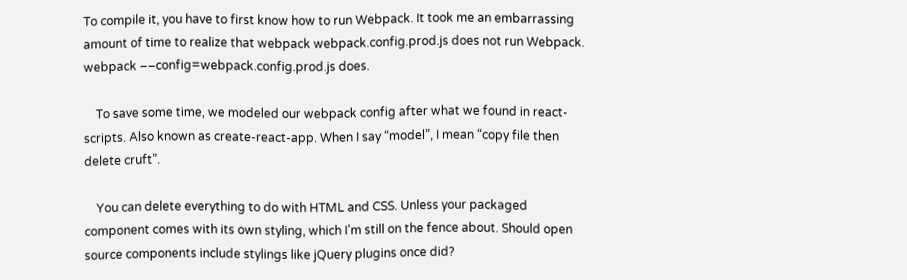To compile it, you have to first know how to run Webpack. It took me an embarrassing amount of time to realize that webpack webpack.config.prod.js does not run Webpack. webpack ––config=webpack.config.prod.js does.

    To save some time, we modeled our webpack config after what we found in react-scripts. Also known as create-react-app. When I say “model”, I mean “copy file then delete cruft”.

    You can delete everything to do with HTML and CSS. Unless your packaged component comes with its own styling, which I’m still on the fence about. Should open source components include stylings like jQuery plugins once did?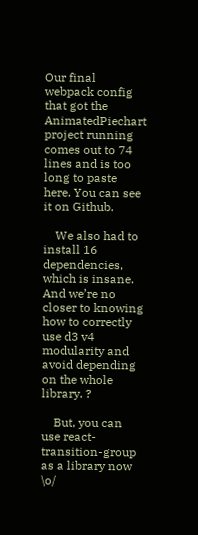Our final webpack config that got the AnimatedPiechart project running comes out to 74 lines and is too long to paste here. You can see it on Github.

    We also had to install 16 dependencies, which is insane. And we’re no closer to knowing how to correctly use d3 v4 modularity and avoid depending on the whole library. ?

    But, you can use react-transition-group as a library now \o/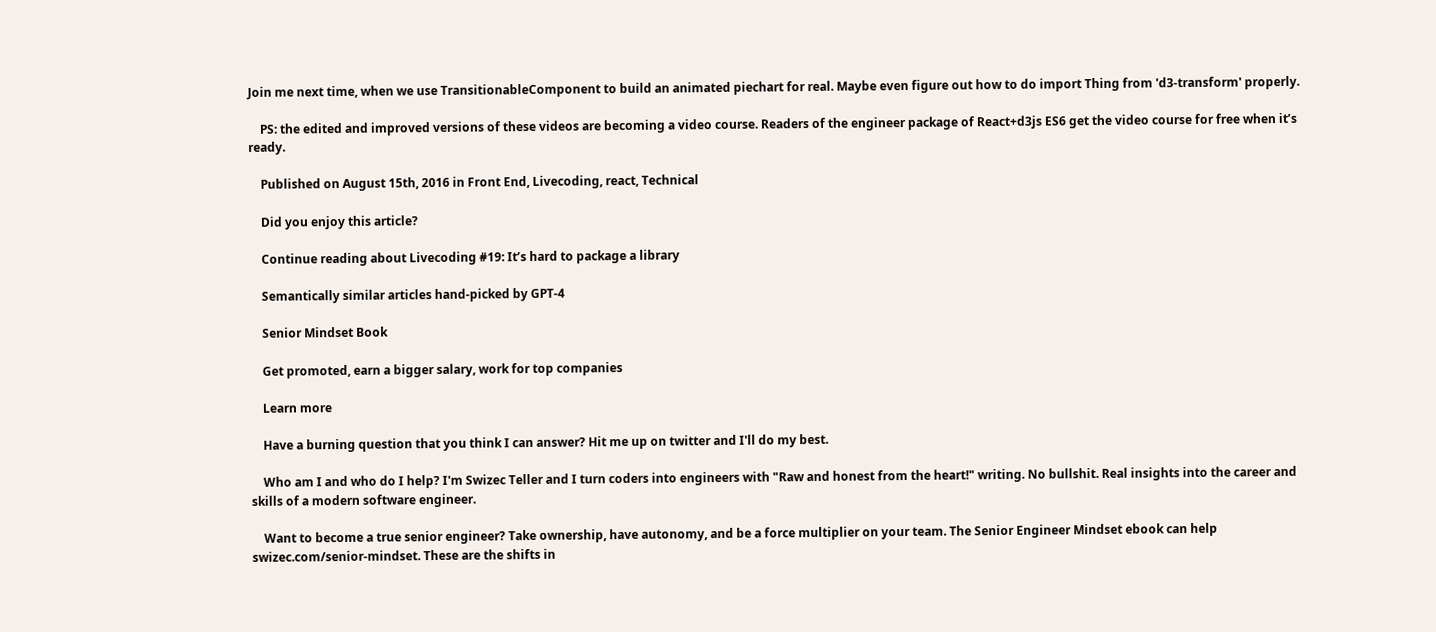Join me next time, when we use TransitionableComponent to build an animated piechart for real. Maybe even figure out how to do import Thing from 'd3-transform' properly.

    PS: the edited and improved versions of these videos are becoming a video course. Readers of the engineer package of React+d3js ES6 get the video course for free when it’s ready.

    Published on August 15th, 2016 in Front End, Livecoding, react, Technical

    Did you enjoy this article?

    Continue reading about Livecoding #19: It’s hard to package a library

    Semantically similar articles hand-picked by GPT-4

    Senior Mindset Book

    Get promoted, earn a bigger salary, work for top companies

    Learn more

    Have a burning question that you think I can answer? Hit me up on twitter and I'll do my best.

    Who am I and who do I help? I'm Swizec Teller and I turn coders into engineers with "Raw and honest from the heart!" writing. No bullshit. Real insights into the career and skills of a modern software engineer.

    Want to become a true senior engineer? Take ownership, have autonomy, and be a force multiplier on your team. The Senior Engineer Mindset ebook can help  swizec.com/senior-mindset. These are the shifts in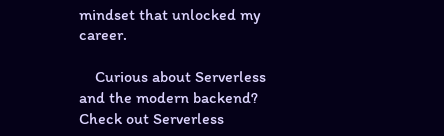mindset that unlocked my career.

    Curious about Serverless and the modern backend? Check out Serverless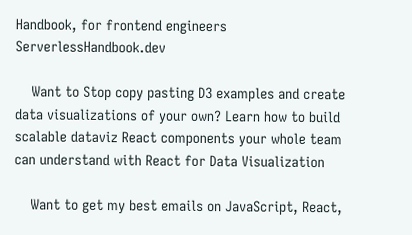Handbook, for frontend engineers  ServerlessHandbook.dev

    Want to Stop copy pasting D3 examples and create data visualizations of your own? Learn how to build scalable dataviz React components your whole team can understand with React for Data Visualization

    Want to get my best emails on JavaScript, React,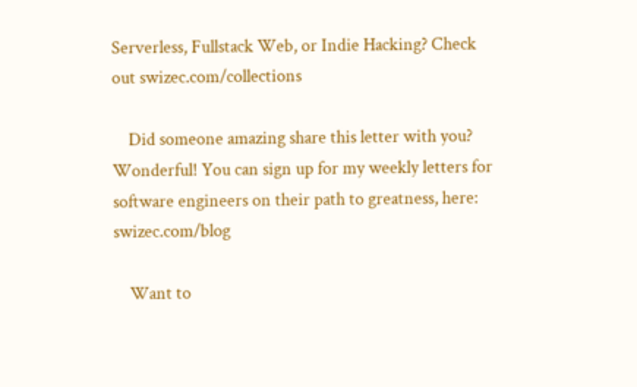Serverless, Fullstack Web, or Indie Hacking? Check out swizec.com/collections

    Did someone amazing share this letter with you? Wonderful! You can sign up for my weekly letters for software engineers on their path to greatness, here: swizec.com/blog

    Want to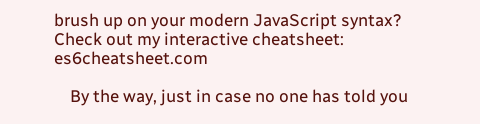brush up on your modern JavaScript syntax? Check out my interactive cheatsheet: es6cheatsheet.com

    By the way, just in case no one has told you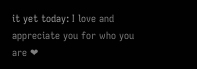it yet today: I love and appreciate you for who you are ❤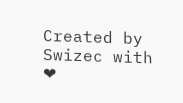Created by Swizec with ❤